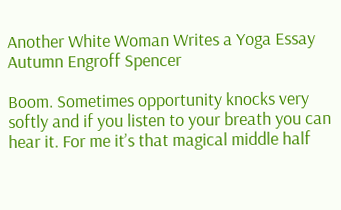Another White Woman Writes a Yoga Essay
Autumn Engroff Spencer

Boom. Sometimes opportunity knocks very softly and if you listen to your breath you can hear it. For me it’s that magical middle half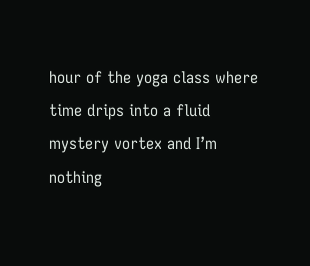hour of the yoga class where time drips into a fluid mystery vortex and I’m nothing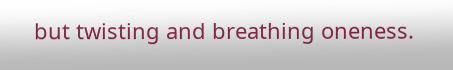but twisting and breathing oneness.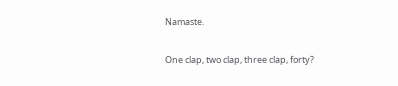Namaste.

One clap, two clap, three clap, forty?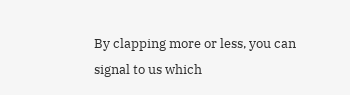By clapping more or less, you can signal to us which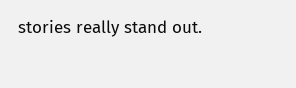stories really stand out.